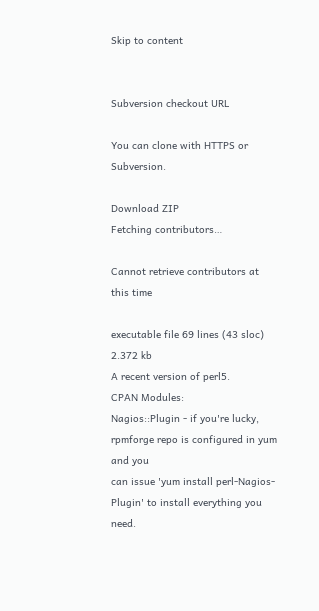Skip to content


Subversion checkout URL

You can clone with HTTPS or Subversion.

Download ZIP
Fetching contributors…

Cannot retrieve contributors at this time

executable file 69 lines (43 sloc) 2.372 kb
A recent version of perl5.
CPAN Modules:
Nagios::Plugin - if you're lucky, rpmforge repo is configured in yum and you
can issue 'yum install perl-Nagios-Plugin' to install everything you need.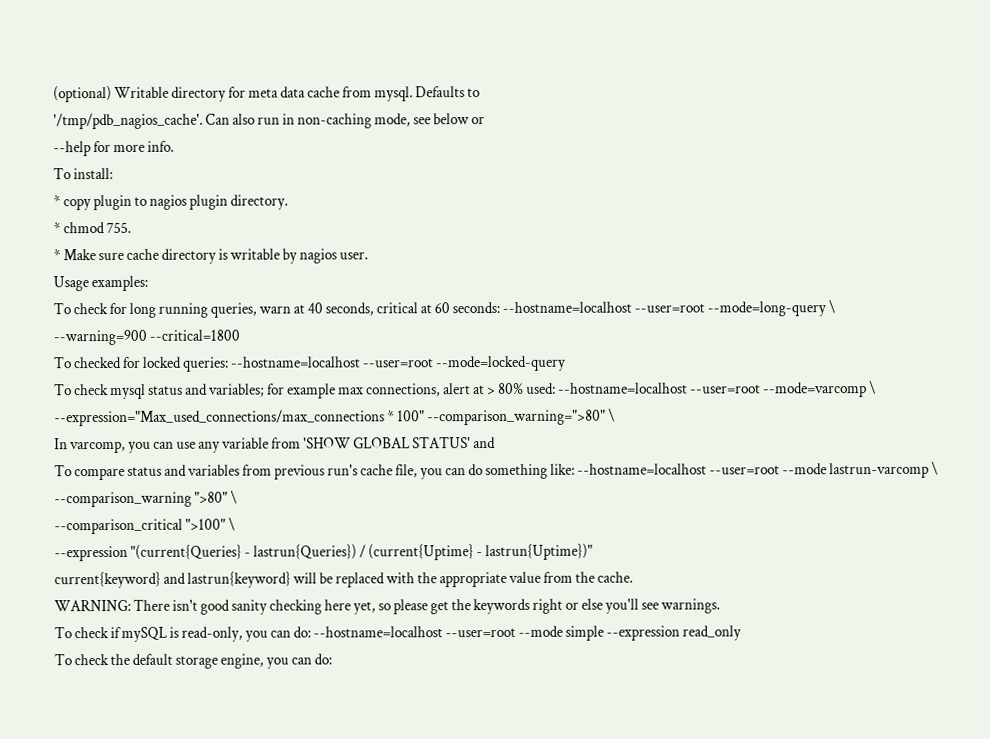(optional) Writable directory for meta data cache from mysql. Defaults to
'/tmp/pdb_nagios_cache'. Can also run in non-caching mode, see below or
--help for more info.
To install:
* copy plugin to nagios plugin directory.
* chmod 755.
* Make sure cache directory is writable by nagios user.
Usage examples:
To check for long running queries, warn at 40 seconds, critical at 60 seconds: --hostname=localhost --user=root --mode=long-query \
--warning=900 --critical=1800
To checked for locked queries: --hostname=localhost --user=root --mode=locked-query
To check mysql status and variables; for example max connections, alert at > 80% used: --hostname=localhost --user=root --mode=varcomp \
--expression="Max_used_connections/max_connections * 100" --comparison_warning=">80" \
In varcomp, you can use any variable from 'SHOW GLOBAL STATUS' and
To compare status and variables from previous run's cache file, you can do something like: --hostname=localhost --user=root --mode lastrun-varcomp \
--comparison_warning ">80" \
--comparison_critical ">100" \
--expression "(current{Queries} - lastrun{Queries}) / (current{Uptime} - lastrun{Uptime})"
current{keyword} and lastrun{keyword} will be replaced with the appropriate value from the cache.
WARNING: There isn't good sanity checking here yet, so please get the keywords right or else you'll see warnings.
To check if mySQL is read-only, you can do: --hostname=localhost --user=root --mode simple --expression read_only
To check the default storage engine, you can do: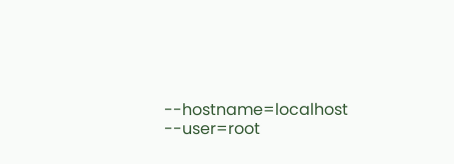--hostname=localhost --user=root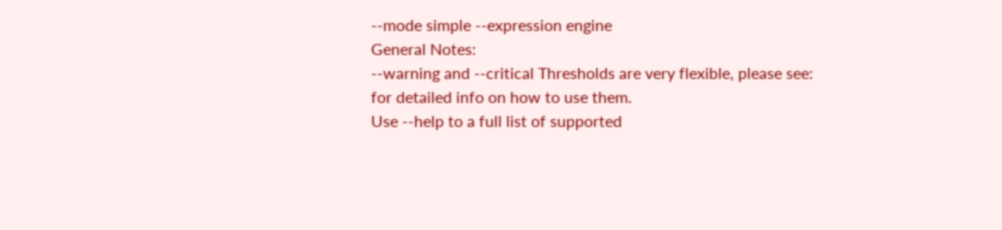--mode simple --expression engine
General Notes:
--warning and --critical Thresholds are very flexible, please see:
for detailed info on how to use them.
Use --help to a full list of supported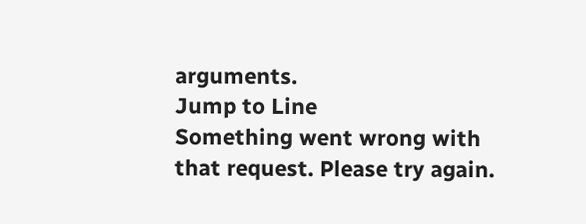arguments.
Jump to Line
Something went wrong with that request. Please try again.